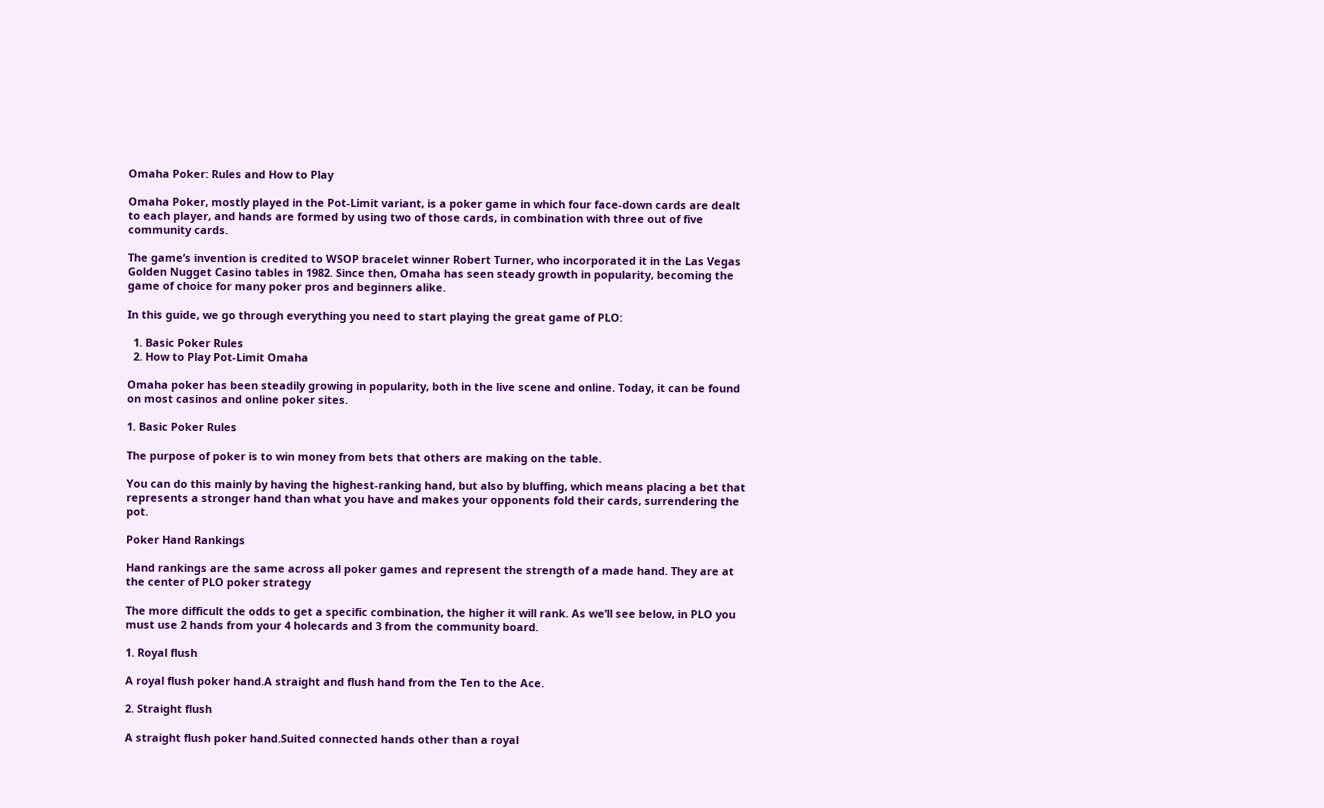Omaha Poker: Rules and How to Play

Omaha Poker, mostly played in the Pot-Limit variant, is a poker game in which four face-down cards are dealt to each player, and hands are formed by using two of those cards, in combination with three out of five community cards.

The game’s invention is credited to WSOP bracelet winner Robert Turner, who incorporated it in the Las Vegas Golden Nugget Casino tables in 1982. Since then, Omaha has seen steady growth in popularity, becoming the game of choice for many poker pros and beginners alike.

In this guide, we go through everything you need to start playing the great game of PLO:

  1. Basic Poker Rules
  2. How to Play Pot-Limit Omaha

Omaha poker has been steadily growing in popularity, both in the live scene and online. Today, it can be found on most casinos and online poker sites.

1. Basic Poker Rules

The purpose of poker is to win money from bets that others are making on the table.

You can do this mainly by having the highest-ranking hand, but also by bluffing, which means placing a bet that represents a stronger hand than what you have and makes your opponents fold their cards, surrendering the pot.

Poker Hand Rankings

Hand rankings are the same across all poker games and represent the strength of a made hand. They are at the center of PLO poker strategy

The more difficult the odds to get a specific combination, the higher it will rank. As we’ll see below, in PLO you must use 2 hands from your 4 holecards and 3 from the community board.

1. Royal flush

A royal flush poker hand.A straight and flush hand from the Ten to the Ace.

2. Straight flush

A straight flush poker hand.Suited connected hands other than a royal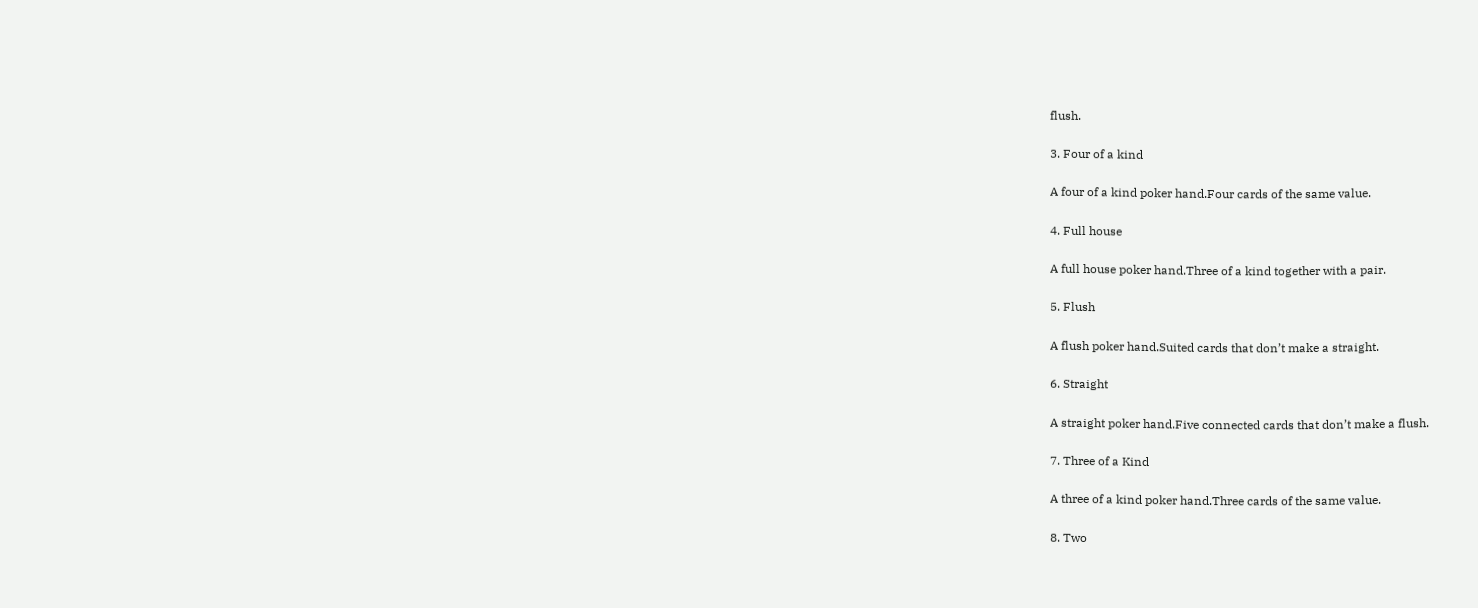flush.

3. Four of a kind

A four of a kind poker hand.Four cards of the same value.

4. Full house

A full house poker hand.Three of a kind together with a pair.

5. Flush

A flush poker hand.Suited cards that don’t make a straight.

6. Straight

A straight poker hand.Five connected cards that don’t make a flush.

7. Three of a Kind

A three of a kind poker hand.Three cards of the same value.

8. Two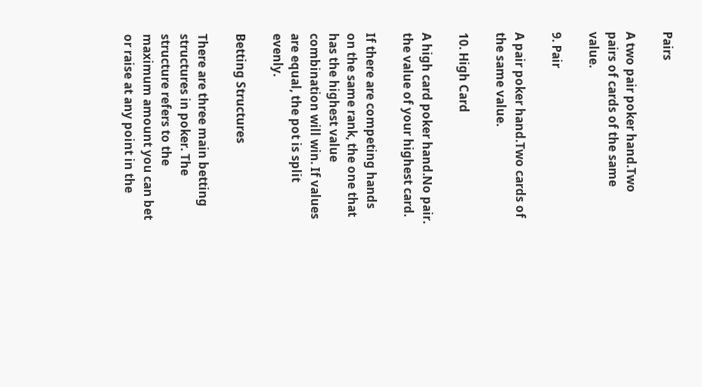Pairs

A two pair poker hand.Two pairs of cards of the same value.

9. Pair

A pair poker hand.Two cards of the same value.

10. High Card

A high card poker hand.No pair. the value of your highest card.

If there are competing hands on the same rank, the one that has the highest value combination will win. If values are equal, the pot is split evenly.

Betting Structures

There are three main betting structures in poker. The structure refers to the maximum amount you can bet or raise at any point in the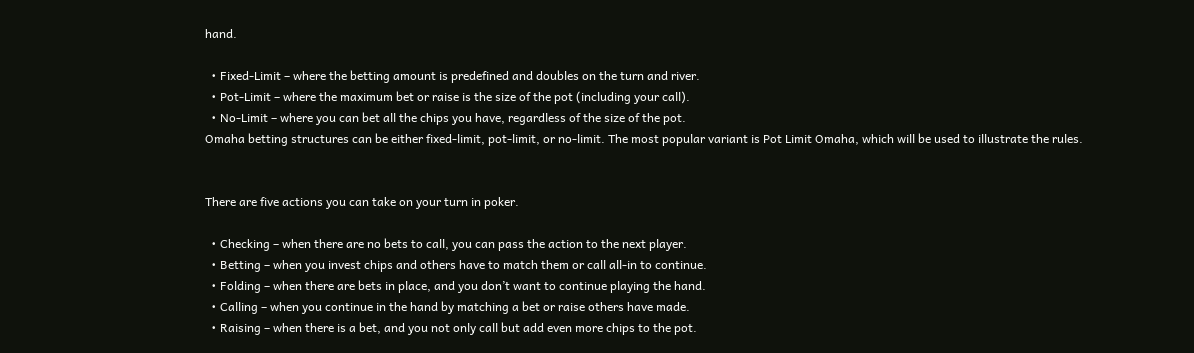hand.

  • Fixed-Limit – where the betting amount is predefined and doubles on the turn and river.
  • Pot-Limit – where the maximum bet or raise is the size of the pot (including your call).
  • No-Limit – where you can bet all the chips you have, regardless of the size of the pot.
Omaha betting structures can be either fixed-limit, pot-limit, or no-limit. The most popular variant is Pot Limit Omaha, which will be used to illustrate the rules.


There are five actions you can take on your turn in poker.

  • Checking – when there are no bets to call, you can pass the action to the next player.
  • Betting – when you invest chips and others have to match them or call all-in to continue.
  • Folding – when there are bets in place, and you don’t want to continue playing the hand.
  • Calling – when you continue in the hand by matching a bet or raise others have made.
  • Raising – when there is a bet, and you not only call but add even more chips to the pot.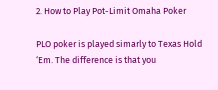2. How to Play Pot-Limit Omaha Poker

PLO poker is played simarly to Texas Hold ‘Em. The difference is that you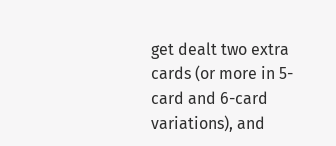get dealt two extra cards (or more in 5-card and 6-card variations), and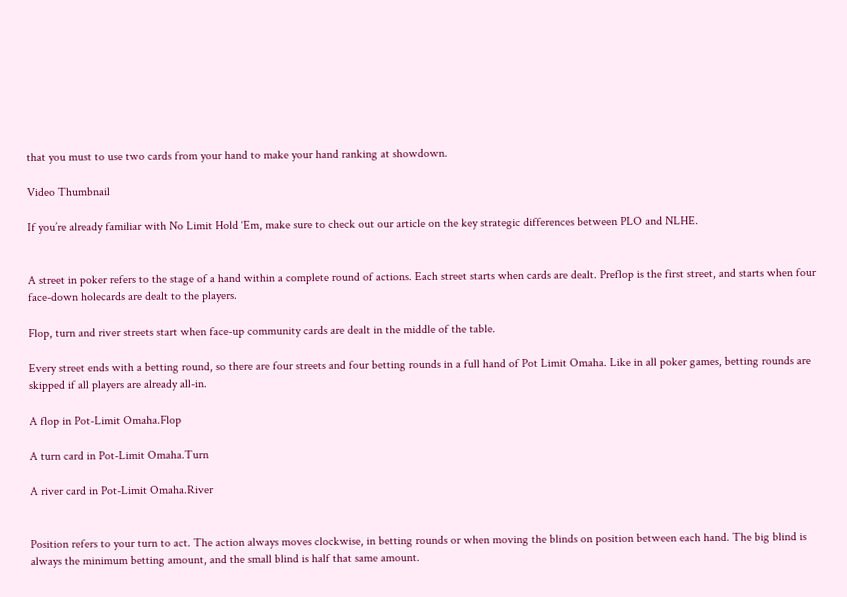that you must to use two cards from your hand to make your hand ranking at showdown.

Video Thumbnail

If you’re already familiar with No Limit Hold ‘Em, make sure to check out our article on the key strategic differences between PLO and NLHE.


A street in poker refers to the stage of a hand within a complete round of actions. Each street starts when cards are dealt. Preflop is the first street, and starts when four face-down holecards are dealt to the players.

Flop, turn and river streets start when face-up community cards are dealt in the middle of the table.

Every street ends with a betting round, so there are four streets and four betting rounds in a full hand of Pot Limit Omaha. Like in all poker games, betting rounds are skipped if all players are already all-in.

A flop in Pot-Limit Omaha.Flop

A turn card in Pot-Limit Omaha.Turn

A river card in Pot-Limit Omaha.River


Position refers to your turn to act. The action always moves clockwise, in betting rounds or when moving the blinds on position between each hand. The big blind is always the minimum betting amount, and the small blind is half that same amount.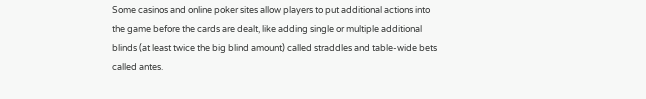Some casinos and online poker sites allow players to put additional actions into the game before the cards are dealt, like adding single or multiple additional blinds (at least twice the big blind amount) called straddles and table-wide bets called antes.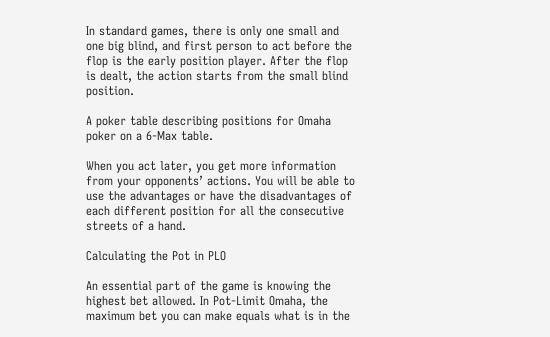In standard games, there is only one small and one big blind, and first person to act before the flop is the early position player. After the flop is dealt, the action starts from the small blind position.

A poker table describing positions for Omaha poker on a 6-Max table.

When you act later, you get more information from your opponents’ actions. You will be able to use the advantages or have the disadvantages of each different position for all the consecutive streets of a hand.

Calculating the Pot in PLO

An essential part of the game is knowing the highest bet allowed. In Pot-Limit Omaha, the maximum bet you can make equals what is in the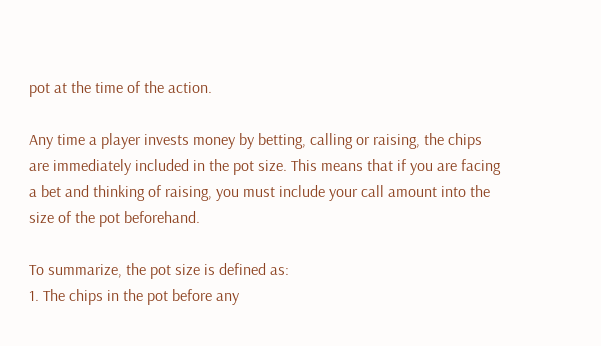pot at the time of the action.

Any time a player invests money by betting, calling or raising, the chips are immediately included in the pot size. This means that if you are facing a bet and thinking of raising, you must include your call amount into the size of the pot beforehand.

To summarize, the pot size is defined as:
1. The chips in the pot before any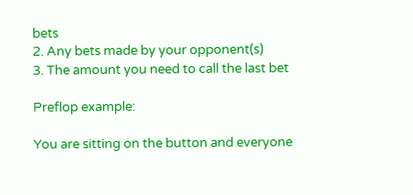bets
2. Any bets made by your opponent(s)
3. The amount you need to call the last bet

Preflop example:

You are sitting on the button and everyone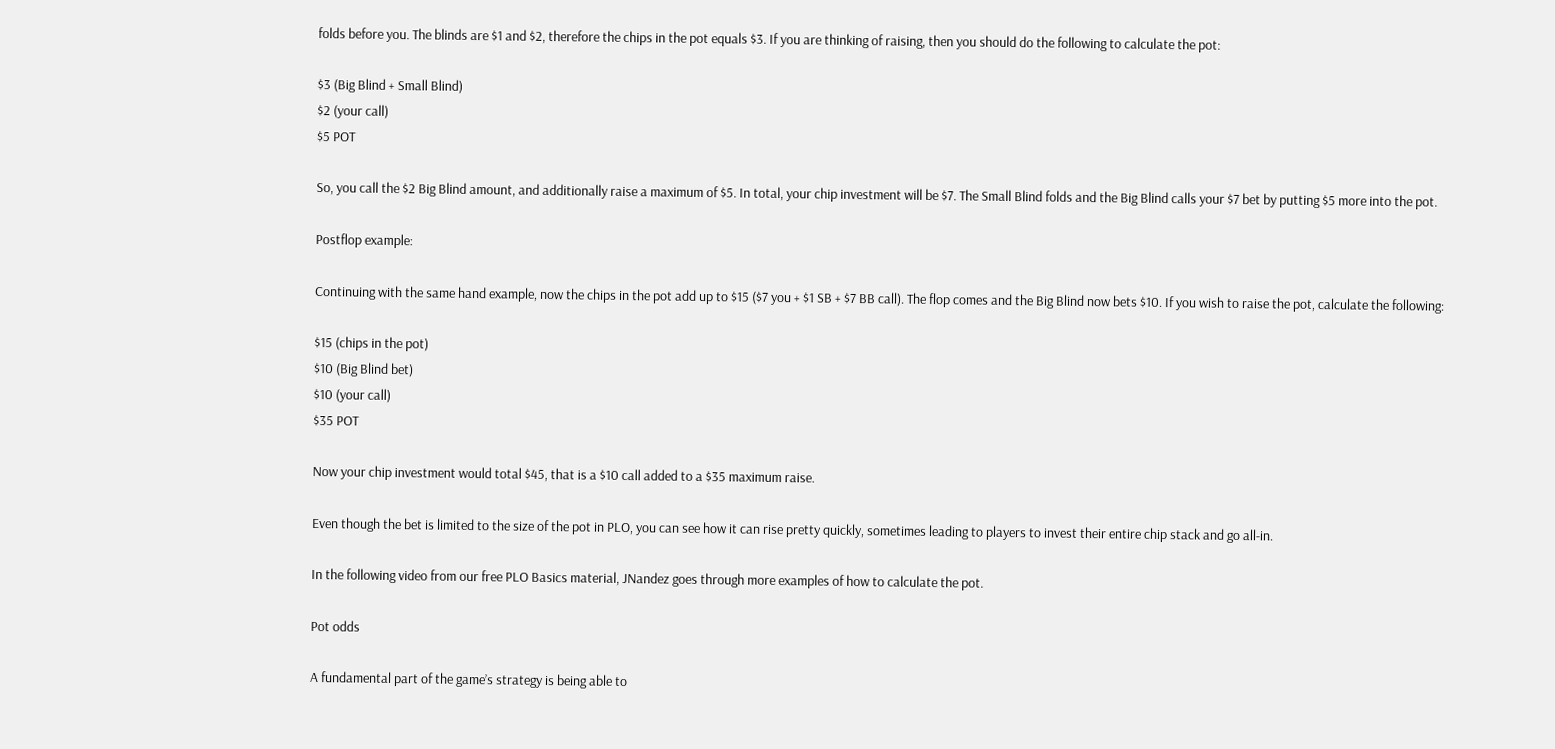folds before you. The blinds are $1 and $2, therefore the chips in the pot equals $3. If you are thinking of raising, then you should do the following to calculate the pot:

$3 (Big Blind + Small Blind)
$2 (your call)
$5 POT

So, you call the $2 Big Blind amount, and additionally raise a maximum of $5. In total, your chip investment will be $7. The Small Blind folds and the Big Blind calls your $7 bet by putting $5 more into the pot.

Postflop example:

Continuing with the same hand example, now the chips in the pot add up to $15 ($7 you + $1 SB + $7 BB call). The flop comes and the Big Blind now bets $10. If you wish to raise the pot, calculate the following:

$15 (chips in the pot)
$10 (Big Blind bet)
$10 (your call)
$35 POT

Now your chip investment would total $45, that is a $10 call added to a $35 maximum raise.

Even though the bet is limited to the size of the pot in PLO, you can see how it can rise pretty quickly, sometimes leading to players to invest their entire chip stack and go all-in.

In the following video from our free PLO Basics material, JNandez goes through more examples of how to calculate the pot.

Pot odds

A fundamental part of the game’s strategy is being able to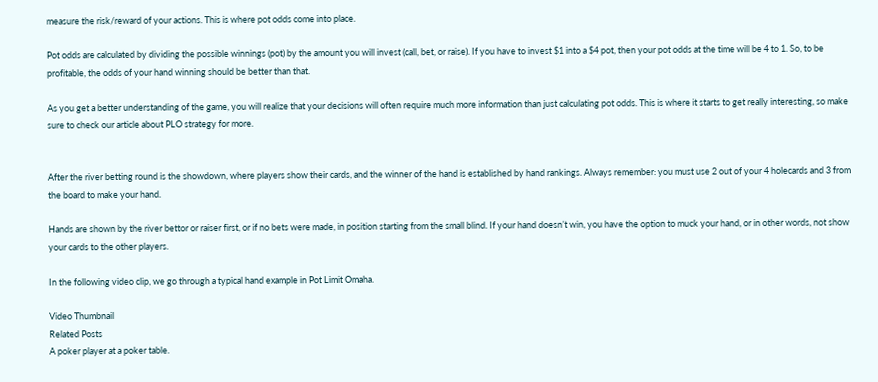measure the risk/reward of your actions. This is where pot odds come into place.

Pot odds are calculated by dividing the possible winnings (pot) by the amount you will invest (call, bet, or raise). If you have to invest $1 into a $4 pot, then your pot odds at the time will be 4 to 1. So, to be profitable, the odds of your hand winning should be better than that.

As you get a better understanding of the game, you will realize that your decisions will often require much more information than just calculating pot odds. This is where it starts to get really interesting, so make sure to check our article about PLO strategy for more.


After the river betting round is the showdown, where players show their cards, and the winner of the hand is established by hand rankings. Always remember: you must use 2 out of your 4 holecards and 3 from the board to make your hand.

Hands are shown by the river bettor or raiser first, or if no bets were made, in position starting from the small blind. If your hand doesn’t win, you have the option to muck your hand, or in other words, not show your cards to the other players.

In the following video clip, we go through a typical hand example in Pot Limit Omaha.

Video Thumbnail
Related Posts
A poker player at a poker table.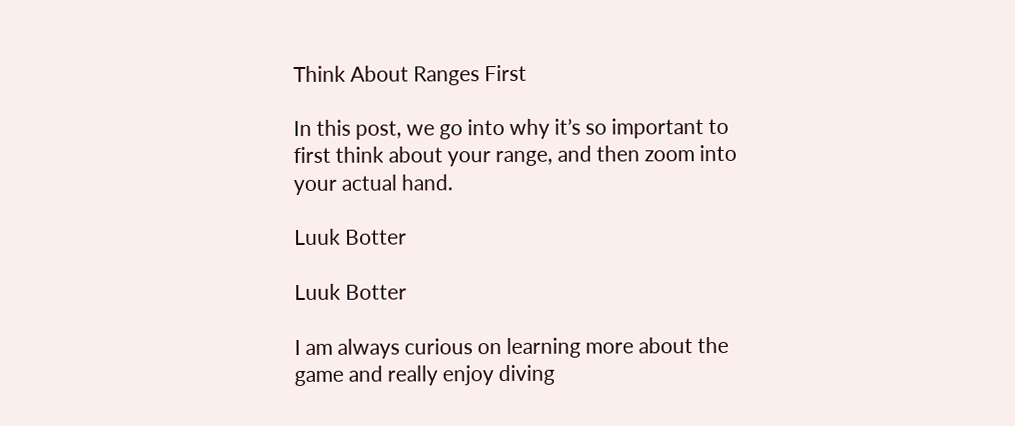Think About Ranges First

In this post, we go into why it’s so important to first think about your range, and then zoom into your actual hand.

Luuk Botter

Luuk Botter

I am always curious on learning more about the game and really enjoy diving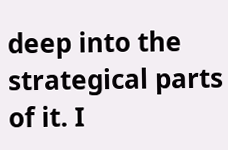deep into the strategical parts of it. I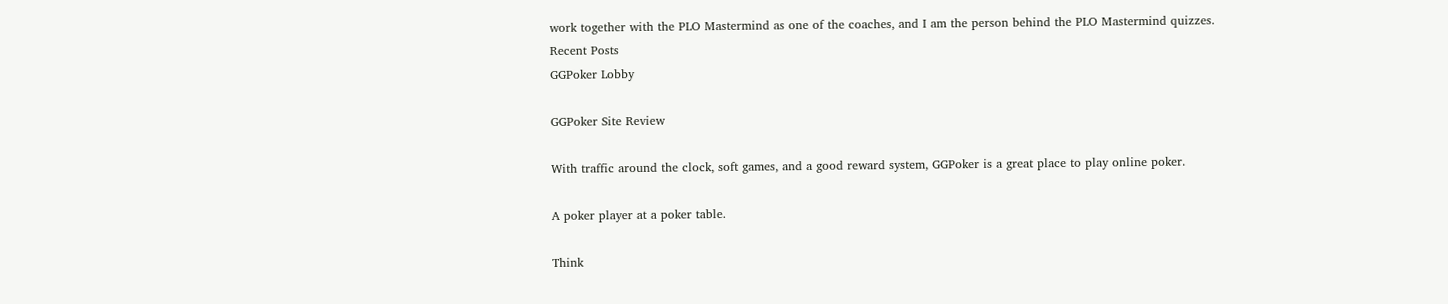work together with the PLO Mastermind as one of the coaches, and I am the person behind the PLO Mastermind quizzes.
Recent Posts
GGPoker Lobby

GGPoker Site Review

With traffic around the clock, soft games, and a good reward system, GGPoker is a great place to play online poker.

A poker player at a poker table.

Think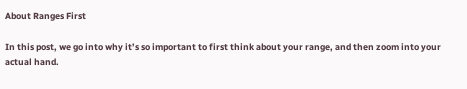About Ranges First

In this post, we go into why it’s so important to first think about your range, and then zoom into your actual hand.